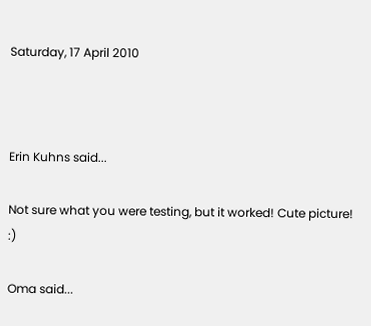Saturday, 17 April 2010



Erin Kuhns said...

Not sure what you were testing, but it worked! Cute picture! :)

Oma said...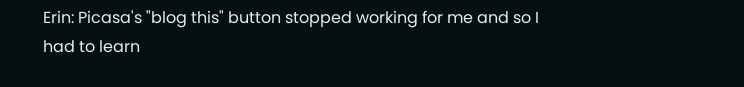Erin: Picasa's "blog this" button stopped working for me and so I had to learn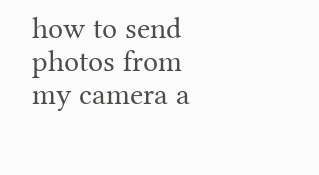how to send photos from my camera a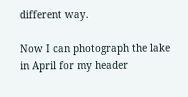different way.

Now I can photograph the lake in April for my header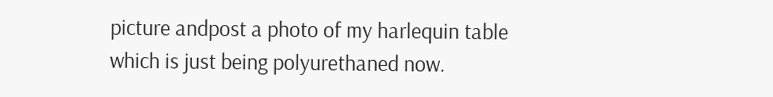picture andpost a photo of my harlequin table which is just being polyurethaned now.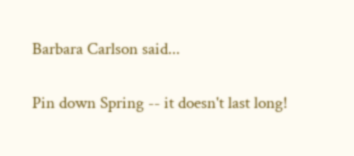Barbara Carlson said...

Pin down Spring -- it doesn't last long!